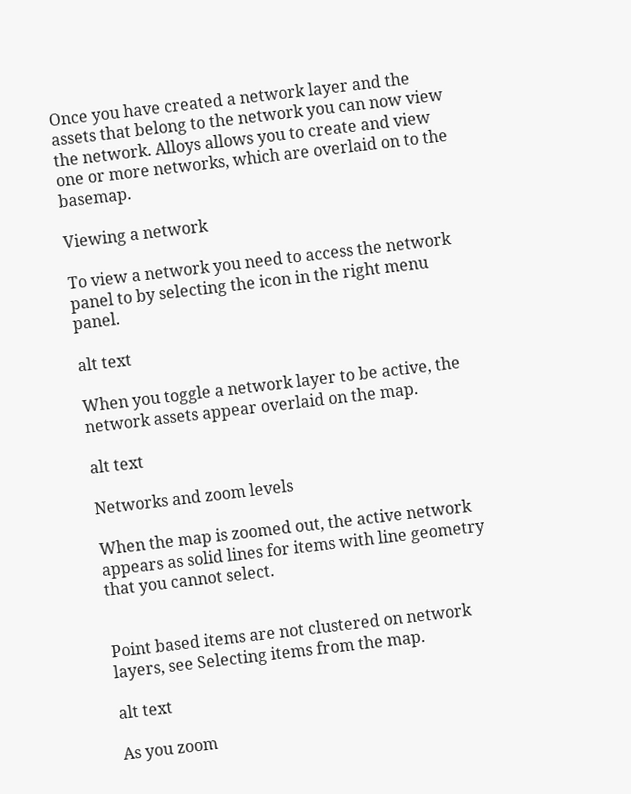Once you have created a network layer and the assets that belong to the network you can now view the network. Alloys allows you to create and view one or more networks, which are overlaid on to the basemap.

Viewing a network

To view a network you need to access the network panel to by selecting the icon in the right menu panel.

alt text

When you toggle a network layer to be active, the network assets appear overlaid on the map.

alt text

Networks and zoom levels

When the map is zoomed out, the active network appears as solid lines for items with line geometry that you cannot select.


Point based items are not clustered on network layers, see Selecting items from the map.

alt text

As you zoom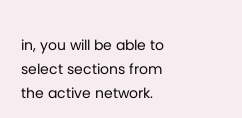in, you will be able to select sections from the active network.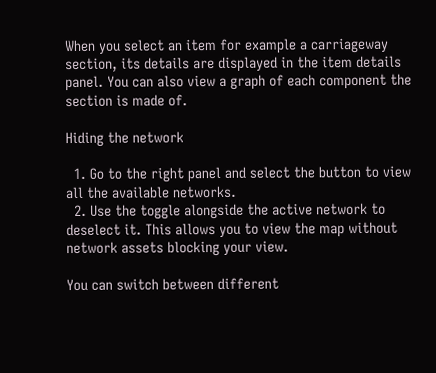When you select an item for example a carriageway section, its details are displayed in the item details panel. You can also view a graph of each component the section is made of.

Hiding the network

  1. Go to the right panel and select the button to view all the available networks.
  2. Use the toggle alongside the active network to deselect it. This allows you to view the map without network assets blocking your view.

You can switch between different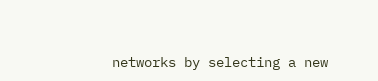networks by selecting a new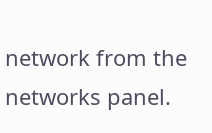network from the networks panel.